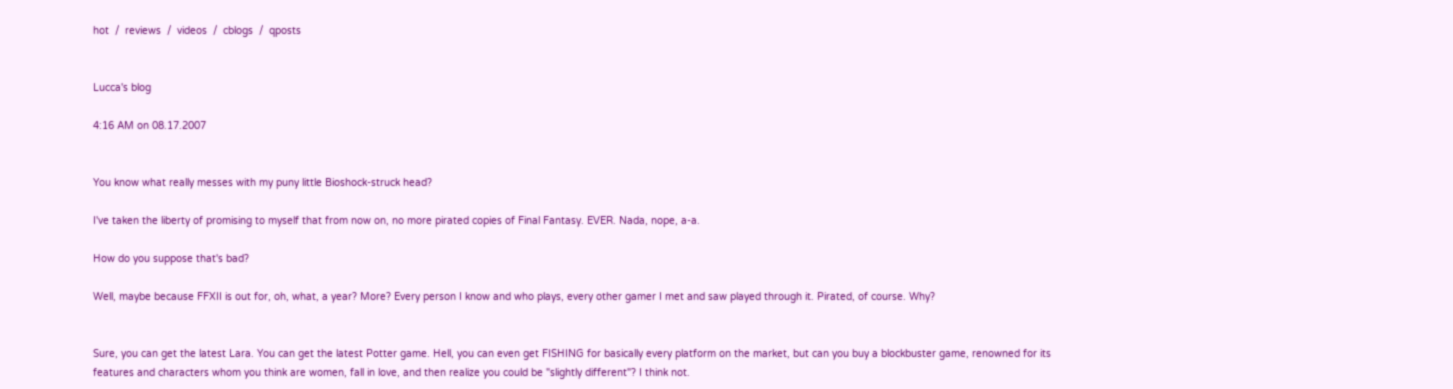hot  /  reviews  /  videos  /  cblogs  /  qposts


Lucca's blog

4:16 AM on 08.17.2007


You know what really messes with my puny little Bioshock-struck head?

I've taken the liberty of promising to myself that from now on, no more pirated copies of Final Fantasy. EVER. Nada, nope, a-a.

How do you suppose that's bad?

Well, maybe because FFXII is out for, oh, what, a year? More? Every person I know and who plays, every other gamer I met and saw played through it. Pirated, of course. Why?


Sure, you can get the latest Lara. You can get the latest Potter game. Hell, you can even get FISHING for basically every platform on the market, but can you buy a blockbuster game, renowned for its features and characters whom you think are women, fall in love, and then realize you could be "slightly different"? I think not.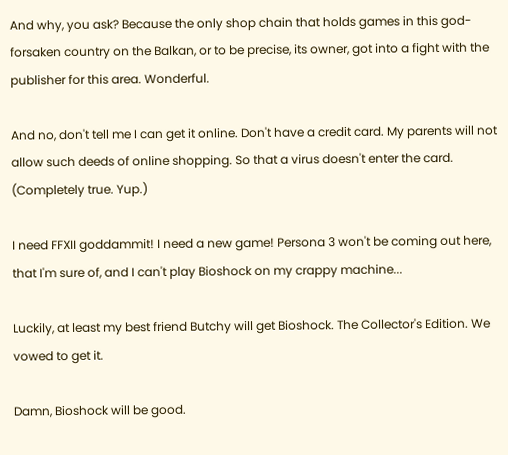And why, you ask? Because the only shop chain that holds games in this god-forsaken country on the Balkan, or to be precise, its owner, got into a fight with the publisher for this area. Wonderful.

And no, don't tell me I can get it online. Don't have a credit card. My parents will not allow such deeds of online shopping. So that a virus doesn't enter the card. (Completely true. Yup.)

I need FFXII goddammit! I need a new game! Persona 3 won't be coming out here, that I'm sure of, and I can't play Bioshock on my crappy machine...

Luckily, at least my best friend Butchy will get Bioshock. The Collector's Edition. We vowed to get it.

Damn, Bioshock will be good.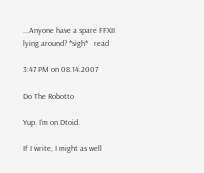...Anyone have a spare FFXII lying around? *sigh*   read

3:47 PM on 08.14.2007

Do The Robotto

Yup. I'm on Dtoid.

If I write, I might as well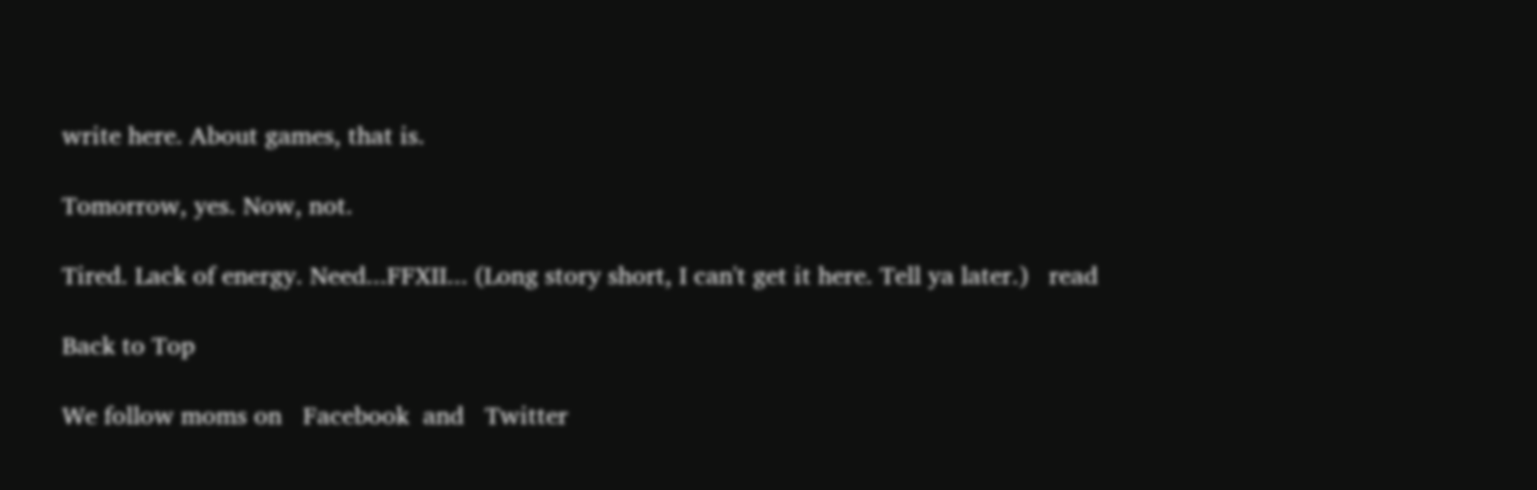write here. About games, that is.

Tomorrow, yes. Now, not.

Tired. Lack of energy. Need...FFXII... (Long story short, I can't get it here. Tell ya later.)   read

Back to Top

We follow moms on   Facebook  and   Twitter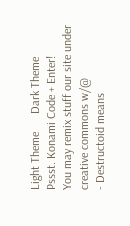Light Theme      Dark Theme
Pssst. Konami Code + Enter!
You may remix stuff our site under creative commons w/@
- Destructoid means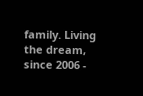family. Living the dream, since 2006 -